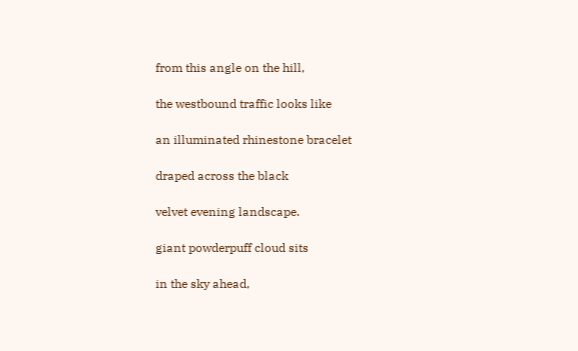from this angle on the hill,

the westbound traffic looks like

an illuminated rhinestone bracelet

draped across the black

velvet evening landscape.

giant powderpuff cloud sits

in the sky ahead,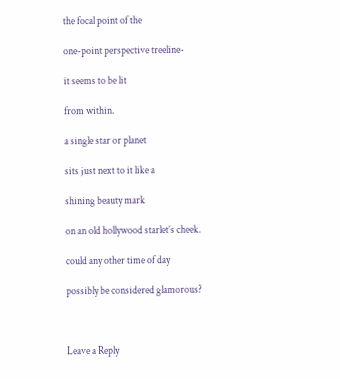the focal point of the

one-point perspective treeline-

it seems to be lit

from within.

a single star or planet

sits just next to it like a

shining beauty mark

on an old hollywood starlet’s cheek.

could any other time of day

possibly be considered glamorous?



Leave a Reply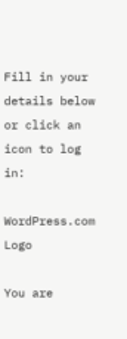Fill in your details below or click an icon to log in:

WordPress.com Logo

You are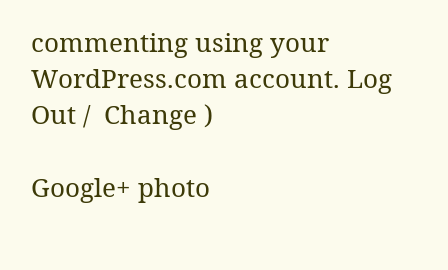commenting using your WordPress.com account. Log Out /  Change )

Google+ photo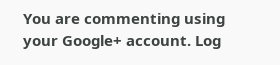You are commenting using your Google+ account. Log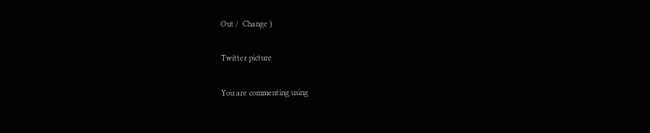Out /  Change )

Twitter picture

You are commenting using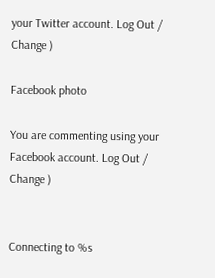your Twitter account. Log Out /  Change )

Facebook photo

You are commenting using your Facebook account. Log Out /  Change )


Connecting to %s